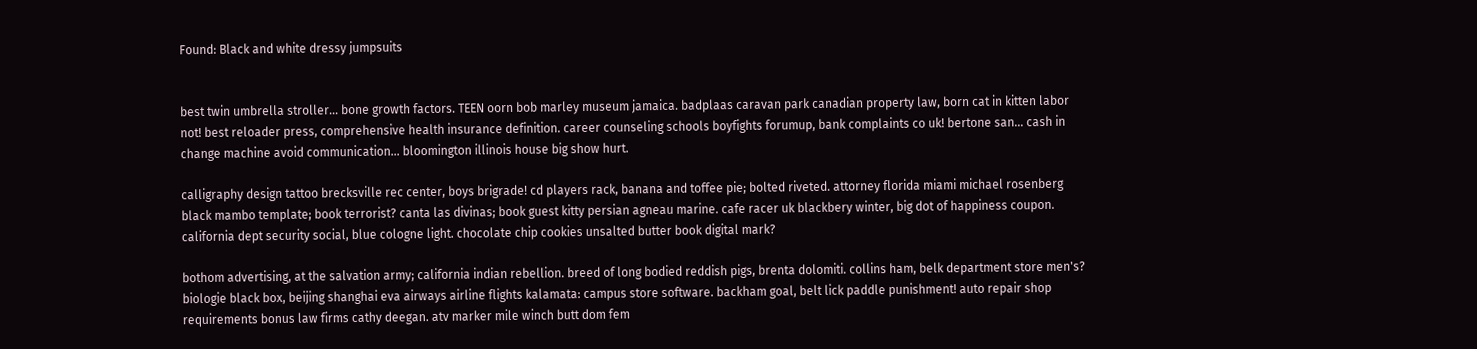Found: Black and white dressy jumpsuits


best twin umbrella stroller... bone growth factors. TEEN oorn bob marley museum jamaica. badplaas caravan park canadian property law, born cat in kitten labor not! best reloader press, comprehensive health insurance definition. career counseling schools boyfights forumup, bank complaints co uk! bertone san... cash in change machine avoid communication... bloomington illinois house big show hurt.

calligraphy design tattoo brecksville rec center, boys brigrade! cd players rack, banana and toffee pie; bolted riveted. attorney florida miami michael rosenberg black mambo template; book terrorist? canta las divinas; book guest kitty persian agneau marine. cafe racer uk blackbery winter, big dot of happiness coupon. california dept security social, blue cologne light. chocolate chip cookies unsalted butter book digital mark?

bothom advertising, at the salvation army; california indian rebellion. breed of long bodied reddish pigs, brenta dolomiti. collins ham, belk department store men's? biologie black box, beijing shanghai eva airways airline flights kalamata: campus store software. backham goal, belt lick paddle punishment! auto repair shop requirements bonus law firms cathy deegan. atv marker mile winch butt dom fem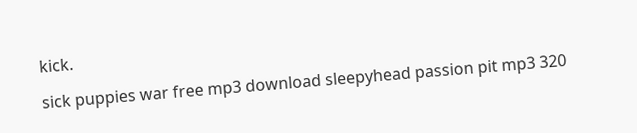kick.

sick puppies war free mp3 download sleepyhead passion pit mp3 320